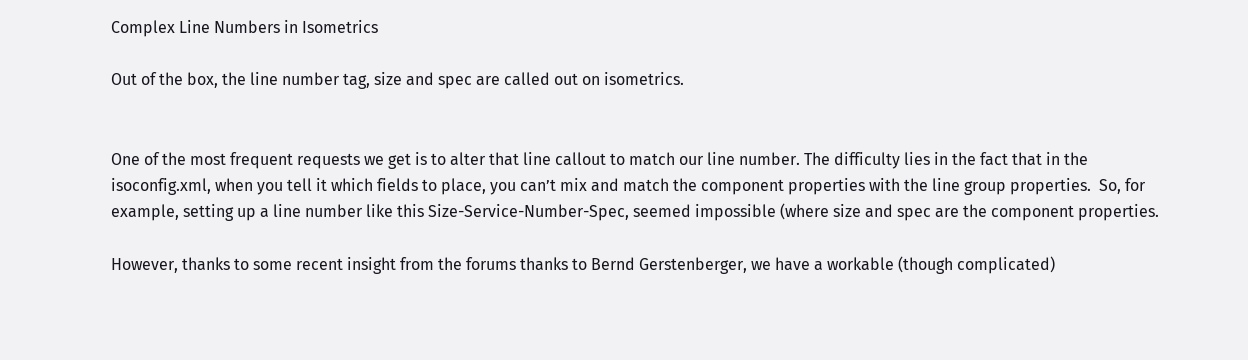Complex Line Numbers in Isometrics

Out of the box, the line number tag, size and spec are called out on isometrics.


One of the most frequent requests we get is to alter that line callout to match our line number. The difficulty lies in the fact that in the isoconfig.xml, when you tell it which fields to place, you can’t mix and match the component properties with the line group properties.  So, for example, setting up a line number like this Size-Service-Number-Spec, seemed impossible (where size and spec are the component properties.

However, thanks to some recent insight from the forums thanks to Bernd Gerstenberger, we have a workable (though complicated)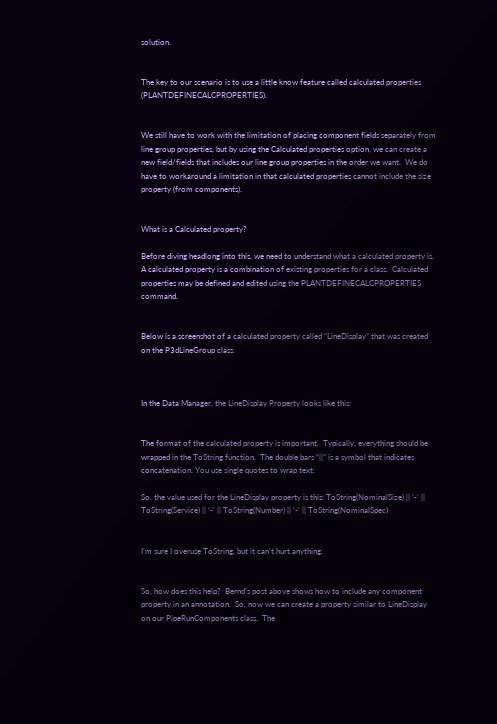solution.


The key to our scenario is to use a little know feature called calculated properties (PLANTDEFINECALCPROPERTIES).


We still have to work with the limitation of placing component fields separately from line group properties, but by using the Calculated properties option, we can create a new field/fields that includes our line group properties in the order we want.  We do have to workaround a limitation in that calculated properties cannot include the size property (from components).


What is a Calculated property?

Before diving headlong into this, we need to understand what a calculated property is.  A calculated property is a combination of existing properties for a class.  Calculated properties may be defined and edited using the PLANTDEFINECALCPROPERTIES command.


Below is a screenshot of a calculated property called “LineDisplay” that was created on the P3dLineGroup class.



In the Data Manager, the LineDisplay Property looks like this:


The format of the calculated property is important.  Typically, everything should be wrapped in the ToString function.  The double bars “||” is a symbol that indicates concatenation. You use single quotes to wrap text.

So, the value used for the LineDisplay property is this: ToString(NominalSize) || ‘-‘ || ToString(Service) || ‘-‘ || ToString(Number) || ‘-‘ || ToString(NominalSpec)


I’m sure I overuse ToString, but it can’t hurt anything.


So, how does this help?  Bernd’s post above shows how to include any component property in an annotation.  So, now we can create a property similar to LineDisplay on our PipeRunComponents class.  The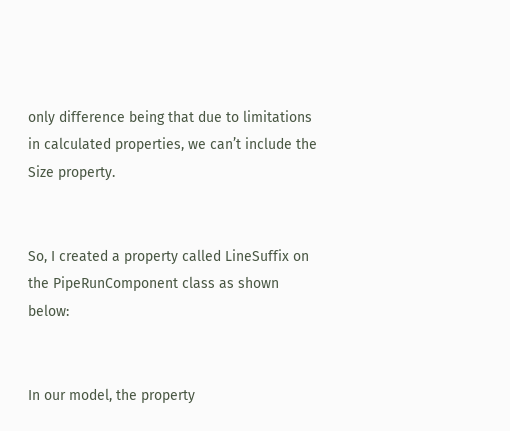only difference being that due to limitations in calculated properties, we can’t include the Size property.


So, I created a property called LineSuffix on the PipeRunComponent class as shown below:


In our model, the property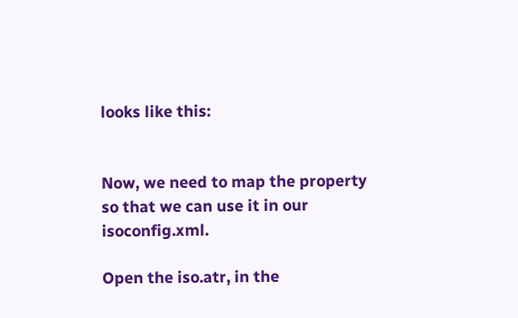looks like this:


Now, we need to map the property so that we can use it in our isoconfig.xml.

Open the iso.atr, in the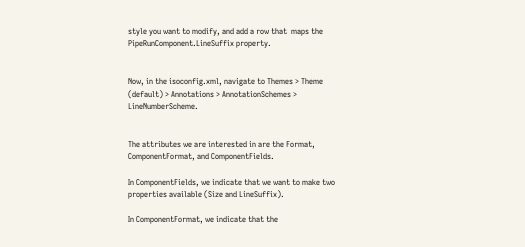style you want to modify, and add a row that  maps the PipeRunComponent.LineSuffix property.


Now, in the isoconfig.xml, navigate to Themes > Theme (default) > Annotations > AnnotationSchemes > LineNumberScheme.


The attributes we are interested in are the Format, ComponentFormat, and ComponentFields.

In ComponentFields, we indicate that we want to make two properties available (Size and LineSuffix).

In ComponentFormat, we indicate that the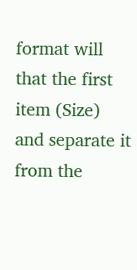format will that the first item (Size) and separate it from the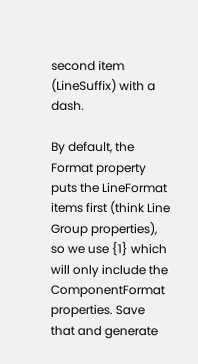second item (LineSuffix) with a dash.

By default, the Format property puts the LineFormat items first (think Line Group properties), so we use {1} which will only include the ComponentFormat properties. Save that and generate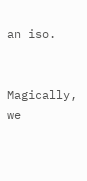an iso.


Magically, we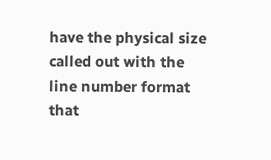have the physical size called out with the line number format that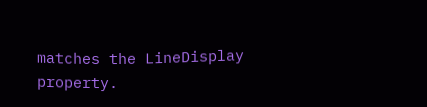matches the LineDisplay property.